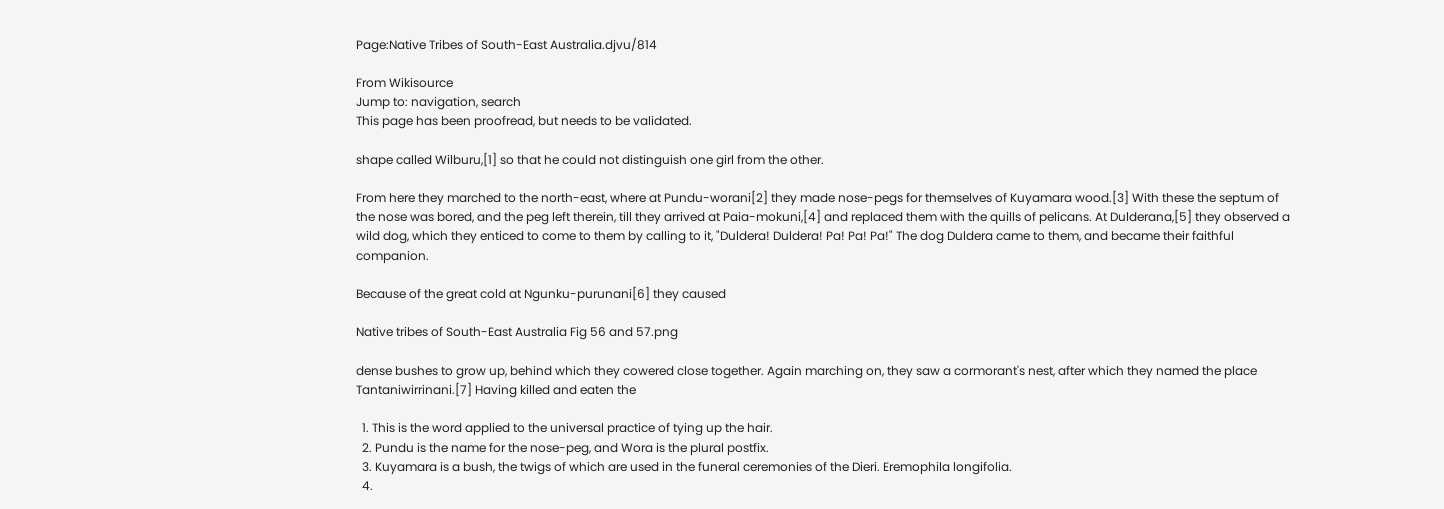Page:Native Tribes of South-East Australia.djvu/814

From Wikisource
Jump to: navigation, search
This page has been proofread, but needs to be validated.

shape called Wilburu,[1] so that he could not distinguish one girl from the other.

From here they marched to the north-east, where at Pundu-worani[2] they made nose-pegs for themselves of Kuyamara wood.[3] With these the septum of the nose was bored, and the peg left therein, till they arrived at Paia-mokuni,[4] and replaced them with the quills of pelicans. At Dulderana,[5] they observed a wild dog, which they enticed to come to them by calling to it, "Duldera! Duldera! Pa! Pa! Pa!" The dog Duldera came to them, and became their faithful companion.

Because of the great cold at Ngunku-purunani[6] they caused

Native tribes of South-East Australia Fig 56 and 57.png

dense bushes to grow up, behind which they cowered close together. Again marching on, they saw a cormorant's nest, after which they named the place Tantaniwirrinani.[7] Having killed and eaten the

  1. This is the word applied to the universal practice of tying up the hair.
  2. Pundu is the name for the nose-peg, and Wora is the plural postfix.
  3. Kuyamara is a bush, the twigs of which are used in the funeral ceremonies of the Dieri. Eremophila longifolia.
  4.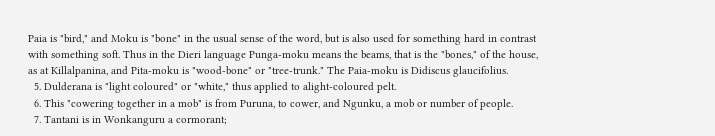Paia is "bird," and Moku is "bone" in the usual sense of the word, but is also used for something hard in contrast with something soft. Thus in the Dieri language Punga-moku means the beams, that is the "bones," of the house, as at Killalpanina, and Pita-moku is "wood-bone" or "tree-trunk." The Paia-moku is Didiscus glaucifolius.
  5. Dulderana is "light coloured" or "white," thus applied to alight-coloured pelt.
  6. This "cowering together in a mob" is from Puruna, to cower, and Ngunku, a mob or number of people.
  7. Tantani is in Wonkanguru a cormorant;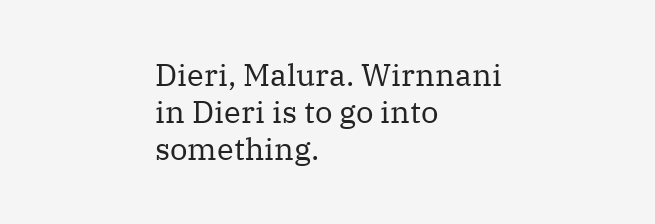Dieri, Malura. Wirnnani in Dieri is to go into something.